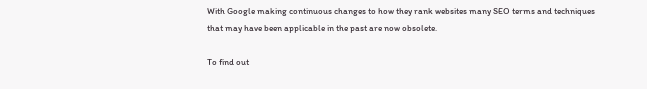With Google making continuous changes to how they rank websites many SEO terms and techniques that may have been applicable in the past are now obsolete.

To find out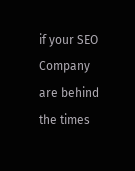if your SEO Company are behind the times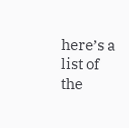here’s a list of the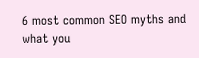6 most common SEO myths and what you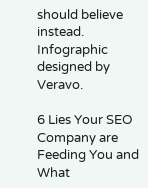should believe instead. Infographic designed by Veravo.

6 Lies Your SEO Company are Feeding You and What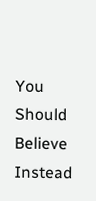You Should Believe Instead